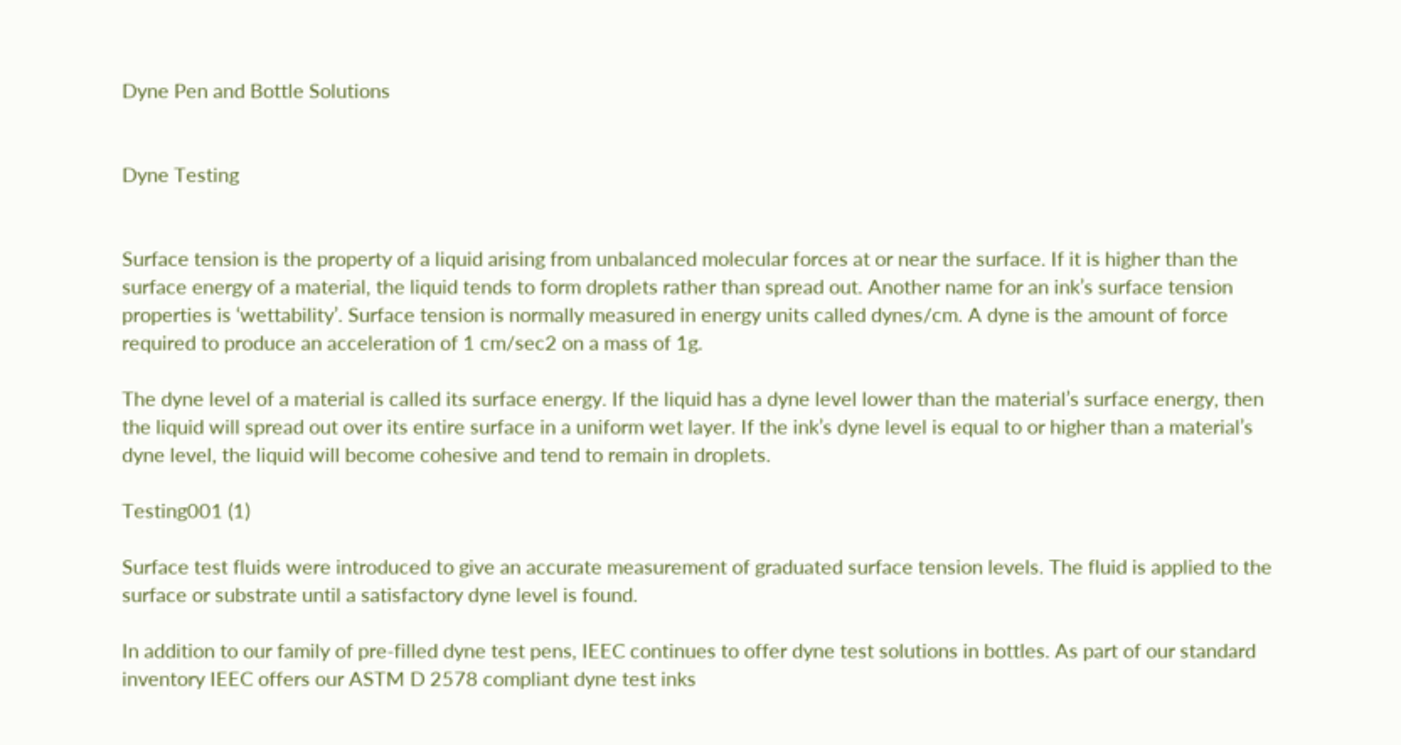Dyne Pen and Bottle Solutions


Dyne Testing


Surface tension is the property of a liquid arising from unbalanced molecular forces at or near the surface. If it is higher than the surface energy of a material, the liquid tends to form droplets rather than spread out. Another name for an ink’s surface tension properties is ‘wettability’. Surface tension is normally measured in energy units called dynes/cm. A dyne is the amount of force required to produce an acceleration of 1 cm/sec2 on a mass of 1g.

The dyne level of a material is called its surface energy. If the liquid has a dyne level lower than the material’s surface energy, then the liquid will spread out over its entire surface in a uniform wet layer. If the ink’s dyne level is equal to or higher than a material’s dyne level, the liquid will become cohesive and tend to remain in droplets.

Testing001 (1)

Surface test fluids were introduced to give an accurate measurement of graduated surface tension levels. The fluid is applied to the surface or substrate until a satisfactory dyne level is found.

In addition to our family of pre-filled dyne test pens, IEEC continues to offer dyne test solutions in bottles. As part of our standard inventory IEEC offers our ASTM D 2578 compliant dyne test inks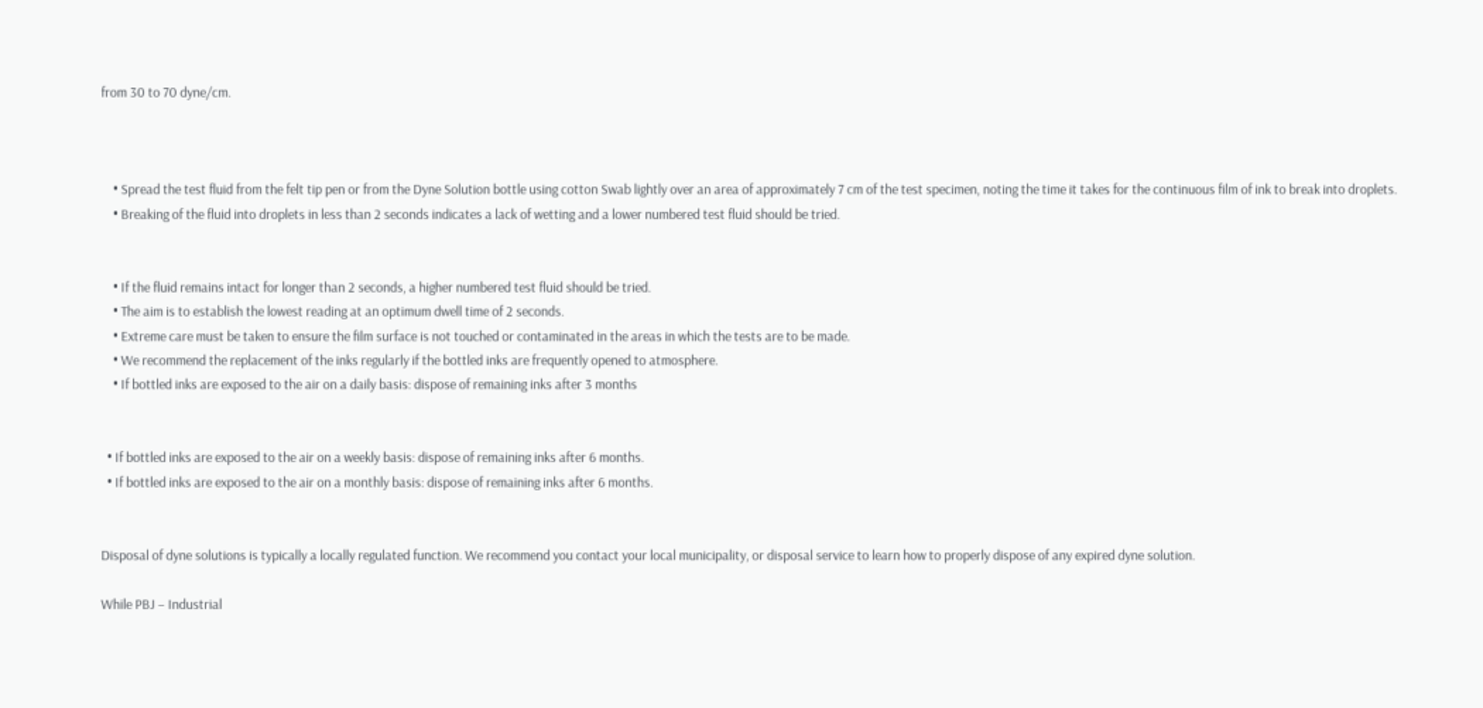from 30 to 70 dyne/cm.



    • Spread the test fluid from the felt tip pen or from the Dyne Solution bottle using cotton Swab lightly over an area of approximately 7 cm of the test specimen, noting the time it takes for the continuous film of ink to break into droplets.
    • Breaking of the fluid into droplets in less than 2 seconds indicates a lack of wetting and a lower numbered test fluid should be tried.


    • If the fluid remains intact for longer than 2 seconds, a higher numbered test fluid should be tried.
    • The aim is to establish the lowest reading at an optimum dwell time of 2 seconds.
    • Extreme care must be taken to ensure the film surface is not touched or contaminated in the areas in which the tests are to be made.
    • We recommend the replacement of the inks regularly if the bottled inks are frequently opened to atmosphere.
    • If bottled inks are exposed to the air on a daily basis: dispose of remaining inks after 3 months


  • If bottled inks are exposed to the air on a weekly basis: dispose of remaining inks after 6 months.
  • If bottled inks are exposed to the air on a monthly basis: dispose of remaining inks after 6 months.


Disposal of dyne solutions is typically a locally regulated function. We recommend you contact your local municipality, or disposal service to learn how to properly dispose of any expired dyne solution.

While PBJ – Industrial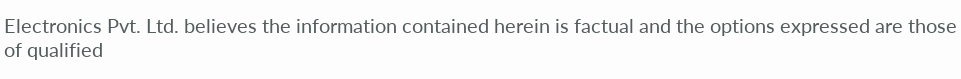Electronics Pvt. Ltd. believes the information contained herein is factual and the options expressed are those of qualified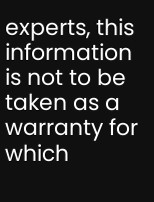experts, this information is not to be taken as a warranty for which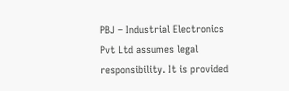PBJ – Industrial Electronics Pvt Ltd assumes legal responsibility. It is provided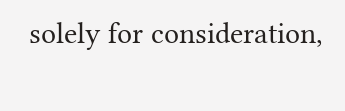solely for consideration,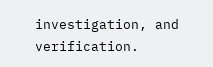investigation, and verification.